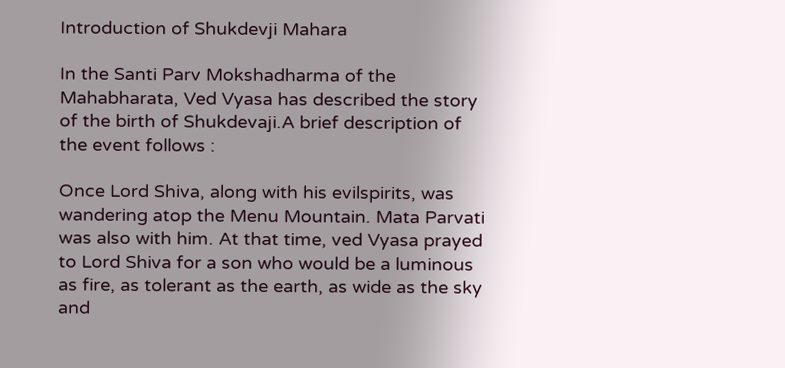Introduction of Shukdevji Mahara

In the Santi Parv Mokshadharma of the Mahabharata, Ved Vyasa has described the story of the birth of Shukdevaji.A brief description of the event follows :

Once Lord Shiva, along with his evilspirits, was wandering atop the Menu Mountain. Mata Parvati was also with him. At that time, ved Vyasa prayed to Lord Shiva for a son who would be a luminous as fire, as tolerant as the earth, as wide as the sky and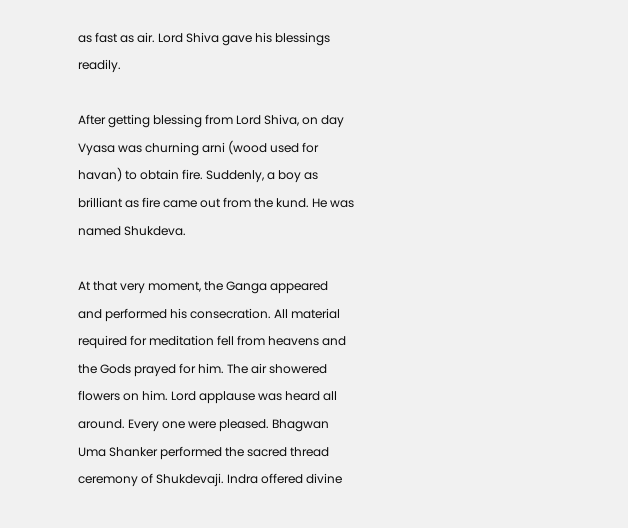as fast as air. Lord Shiva gave his blessings readily.

After getting blessing from Lord Shiva, on day Vyasa was churning arni (wood used for havan) to obtain fire. Suddenly, a boy as brilliant as fire came out from the kund. He was named Shukdeva.

At that very moment, the Ganga appeared and performed his consecration. All material required for meditation fell from heavens and the Gods prayed for him. The air showered flowers on him. Lord applause was heard all around. Every one were pleased. Bhagwan Uma Shanker performed the sacred thread ceremony of Shukdevaji. Indra offered divine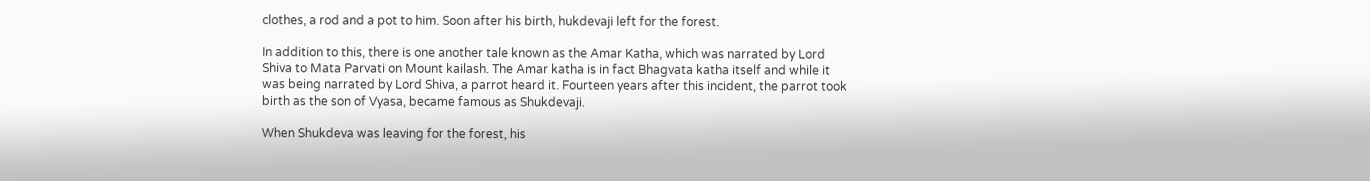clothes, a rod and a pot to him. Soon after his birth, hukdevaji left for the forest.

In addition to this, there is one another tale known as the Amar Katha, which was narrated by Lord Shiva to Mata Parvati on Mount kailash. The Amar katha is in fact Bhagvata katha itself and while it was being narrated by Lord Shiva, a parrot heard it. Fourteen years after this incident, the parrot took birth as the son of Vyasa, became famous as Shukdevaji.

When Shukdeva was leaving for the forest, his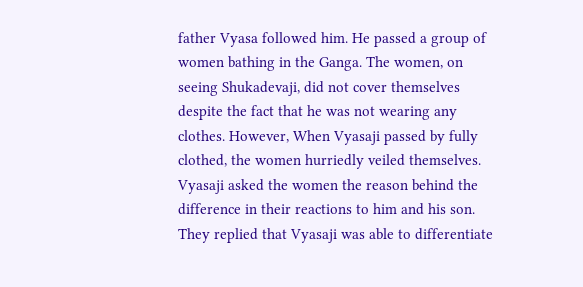father Vyasa followed him. He passed a group of women bathing in the Ganga. The women, on seeing Shukadevaji, did not cover themselves despite the fact that he was not wearing any clothes. However, When Vyasaji passed by fully clothed, the women hurriedly veiled themselves. Vyasaji asked the women the reason behind the difference in their reactions to him and his son. They replied that Vyasaji was able to differentiate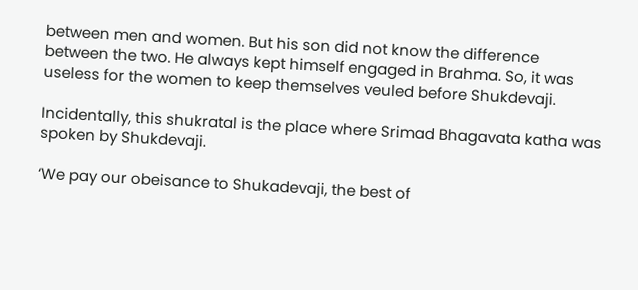between men and women. But his son did not know the difference between the two. He always kept himself engaged in Brahma. So, it was useless for the women to keep themselves veuled before Shukdevaji.

Incidentally, this shukratal is the place where Srimad Bhagavata katha was spoken by Shukdevaji.

‘We pay our obeisance to Shukadevaji, the best of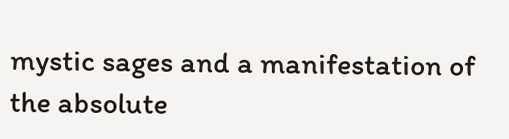mystic sages and a manifestation of the absolute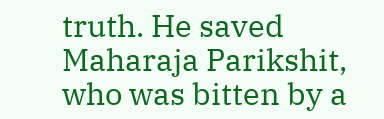truth. He saved Maharaja Parikshit, who was bitten by a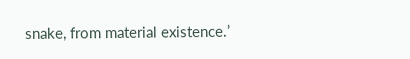snake, from material existence.’